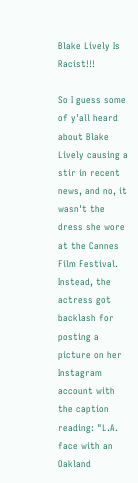Blake Lively Is Racist!!!

So I guess some of y'all heard about Blake Lively causing a stir in recent news, and no, it wasn't the dress she wore at the Cannes Film Festival. Instead, the actress got backlash for posting a picture on her Instagram account with the caption reading: "L.A. face with an Oakland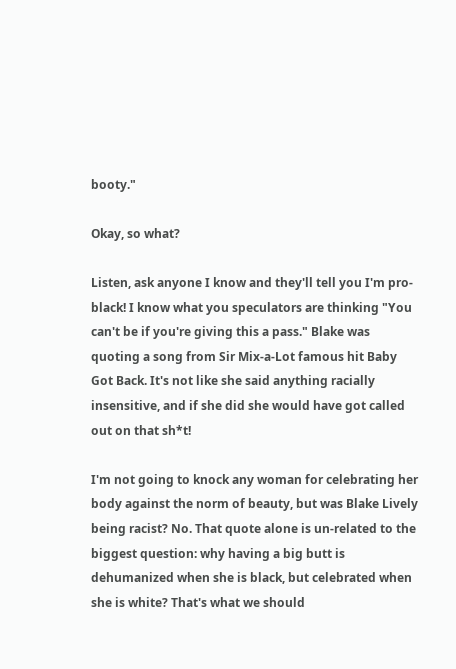booty."

Okay, so what?

Listen, ask anyone I know and they'll tell you I'm pro-black! I know what you speculators are thinking "You can't be if you're giving this a pass." Blake was quoting a song from Sir Mix-a-Lot famous hit Baby Got Back. It's not like she said anything racially insensitive, and if she did she would have got called out on that sh*t!

I'm not going to knock any woman for celebrating her body against the norm of beauty, but was Blake Lively being racist? No. That quote alone is un-related to the biggest question: why having a big butt is dehumanized when she is black, but celebrated when she is white? That's what we should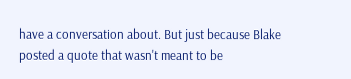have a conversation about. But just because Blake posted a quote that wasn't meant to be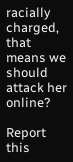racially charged, that means we should attack her online?

Report this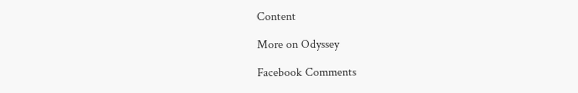Content

More on Odyssey

Facebook Comments